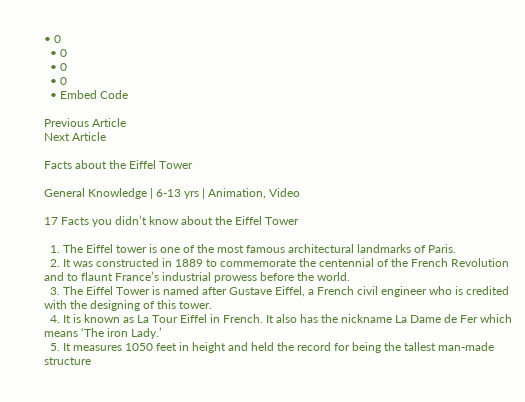• 0
  • 0
  • 0
  • 0
  • Embed Code

Previous Article
Next Article

Facts about the Eiffel Tower

General Knowledge | 6-13 yrs | Animation, Video

17 Facts you didn’t know about the Eiffel Tower

  1. The Eiffel tower is one of the most famous architectural landmarks of Paris.
  2. It was constructed in 1889 to commemorate the centennial of the French Revolution and to flaunt France’s industrial prowess before the world.
  3. The Eiffel Tower is named after Gustave Eiffel, a French civil engineer who is credited with the designing of this tower.
  4. It is known as La Tour Eiffel in French. It also has the nickname La Dame de Fer which means ‘The iron Lady.’
  5. It measures 1050 feet in height and held the record for being the tallest man-made structure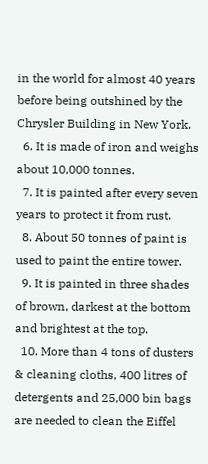in the world for almost 40 years before being outshined by the Chrysler Building in New York.
  6. It is made of iron and weighs about 10,000 tonnes.
  7. It is painted after every seven years to protect it from rust.
  8. About 50 tonnes of paint is used to paint the entire tower.
  9. It is painted in three shades of brown, darkest at the bottom and brightest at the top.
  10. More than 4 tons of dusters & cleaning cloths, 400 litres of detergents and 25,000 bin bags are needed to clean the Eiffel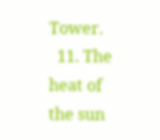Tower.
  11. The heat of the sun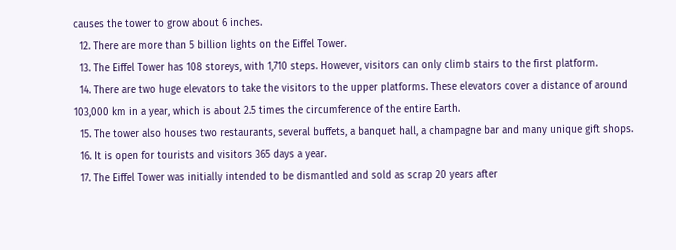causes the tower to grow about 6 inches.
  12. There are more than 5 billion lights on the Eiffel Tower.
  13. The Eiffel Tower has 108 storeys, with 1,710 steps. However, visitors can only climb stairs to the first platform.
  14. There are two huge elevators to take the visitors to the upper platforms. These elevators cover a distance of around 103,000 km in a year, which is about 2.5 times the circumference of the entire Earth.
  15. The tower also houses two restaurants, several buffets, a banquet hall, a champagne bar and many unique gift shops.
  16. It is open for tourists and visitors 365 days a year.
  17. The Eiffel Tower was initially intended to be dismantled and sold as scrap 20 years after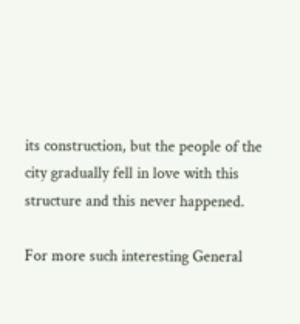its construction, but the people of the city gradually fell in love with this structure and this never happened.

For more such interesting General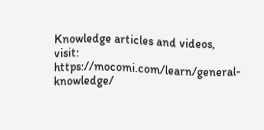Knowledge articles and videos, visit: https://mocomi.com/learn/general-knowledge/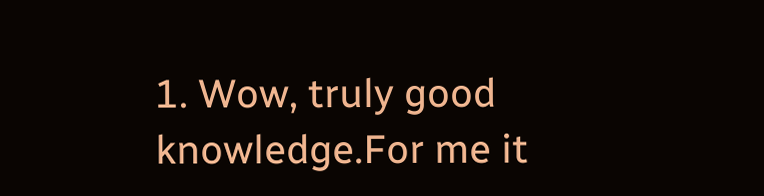1. Wow, truly good knowledge.For me it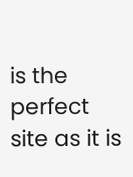is the perfect site as it is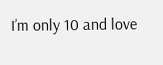I’m only 10 and love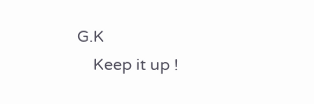G.K
    Keep it up !